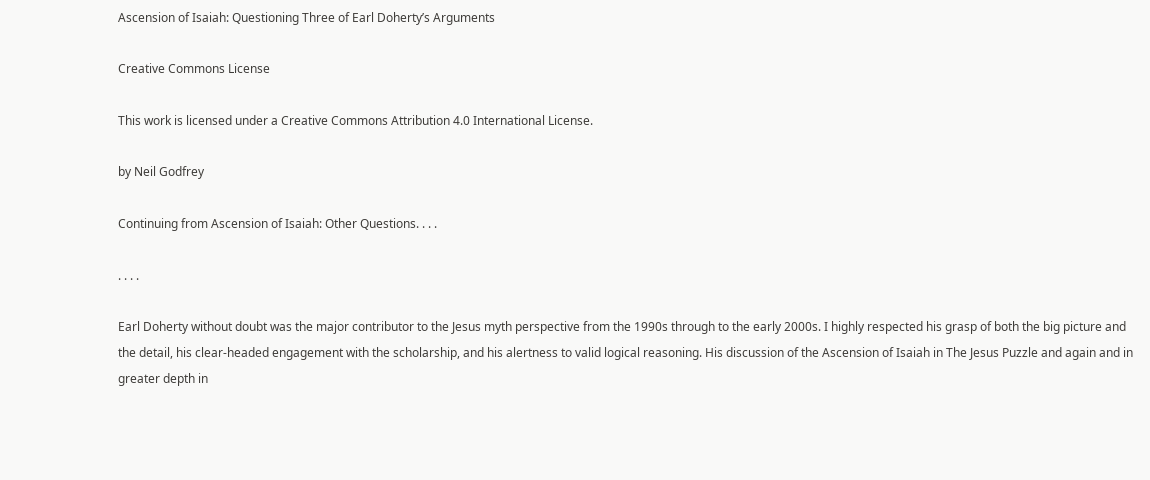Ascension of Isaiah: Questioning Three of Earl Doherty’s Arguments

Creative Commons License

This work is licensed under a Creative Commons Attribution 4.0 International License.

by Neil Godfrey

Continuing from Ascension of Isaiah: Other Questions. . . .

. . . .

Earl Doherty without doubt was the major contributor to the Jesus myth perspective from the 1990s through to the early 2000s. I highly respected his grasp of both the big picture and the detail, his clear-headed engagement with the scholarship, and his alertness to valid logical reasoning. His discussion of the Ascension of Isaiah in The Jesus Puzzle and again and in greater depth in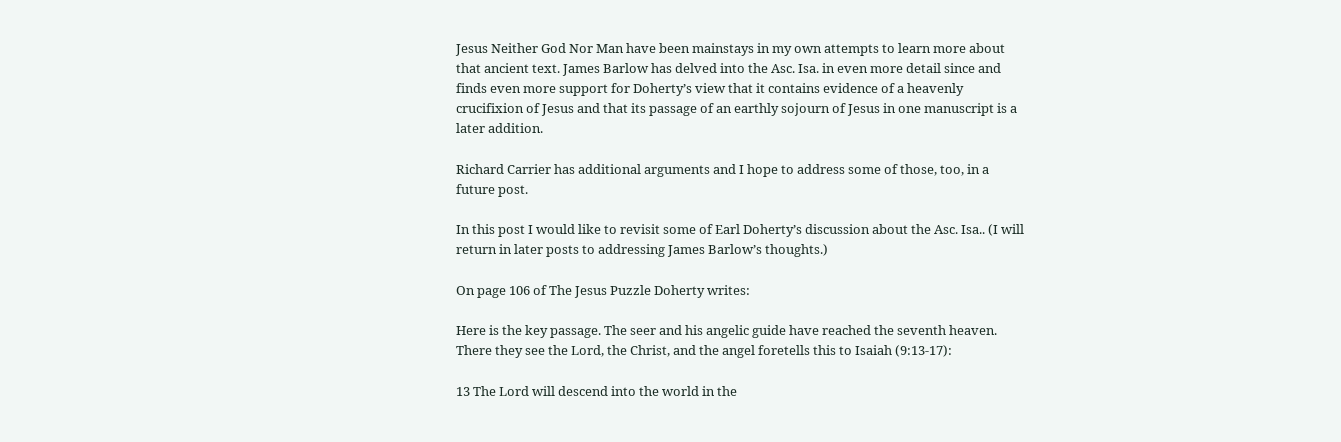Jesus Neither God Nor Man have been mainstays in my own attempts to learn more about that ancient text. James Barlow has delved into the Asc. Isa. in even more detail since and finds even more support for Doherty’s view that it contains evidence of a heavenly crucifixion of Jesus and that its passage of an earthly sojourn of Jesus in one manuscript is a later addition.

Richard Carrier has additional arguments and I hope to address some of those, too, in a future post.

In this post I would like to revisit some of Earl Doherty’s discussion about the Asc. Isa.. (I will return in later posts to addressing James Barlow’s thoughts.)

On page 106 of The Jesus Puzzle Doherty writes:

Here is the key passage. The seer and his angelic guide have reached the seventh heaven. There they see the Lord, the Christ, and the angel foretells this to Isaiah (9:13-17):

13 The Lord will descend into the world in the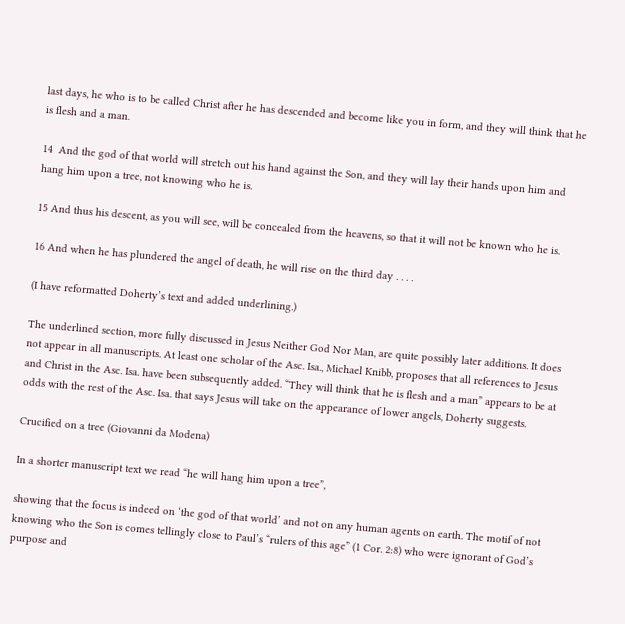last days, he who is to be called Christ after he has descended and become like you in form, and they will think that he is flesh and a man.

14  And the god of that world will stretch out his hand against the Son, and they will lay their hands upon him and hang him upon a tree, not knowing who he is.

15 And thus his descent, as you will see, will be concealed from the heavens, so that it will not be known who he is.

16 And when he has plundered the angel of death, he will rise on the third day . . . .

(I have reformatted Doherty’s text and added underlining.)

The underlined section, more fully discussed in Jesus Neither God Nor Man, are quite possibly later additions. It does not appear in all manuscripts. At least one scholar of the Asc. Isa., Michael Knibb, proposes that all references to Jesus and Christ in the Asc. Isa. have been subsequently added. “They will think that he is flesh and a man” appears to be at odds with the rest of the Asc. Isa. that says Jesus will take on the appearance of lower angels, Doherty suggests.

Crucified on a tree (Giovanni da Modena)

In a shorter manuscript text we read “he will hang him upon a tree”,

showing that the focus is indeed on ‘the god of that world’ and not on any human agents on earth. The motif of not knowing who the Son is comes tellingly close to Paul’s “rulers of this age” (1 Cor. 2:8) who were ignorant of God’s purpose and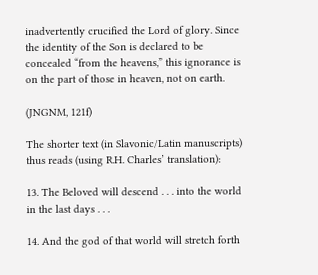inadvertently crucified the Lord of glory. Since the identity of the Son is declared to be concealed “from the heavens,” this ignorance is on the part of those in heaven, not on earth.

(JNGNM, 121f)

The shorter text (in Slavonic/Latin manuscripts) thus reads (using R.H. Charles’ translation):

13. The Beloved will descend . . . into the world in the last days . . .

14. And the god of that world will stretch forth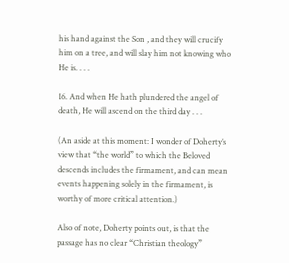his hand against the Son , and they will crucify him on a tree, and will slay him not knowing who He is. . . .

16. And when He hath plundered the angel of death, He will ascend on the third day . . .

(An aside at this moment: I wonder of Doherty’s view that “the world” to which the Beloved descends includes the firmament, and can mean events happening solely in the firmament, is worthy of more critical attention.)

Also of note, Doherty points out, is that the passage has no clear “Christian theology”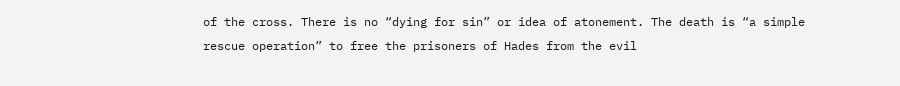of the cross. There is no “dying for sin” or idea of atonement. The death is “a simple rescue operation” to free the prisoners of Hades from the evil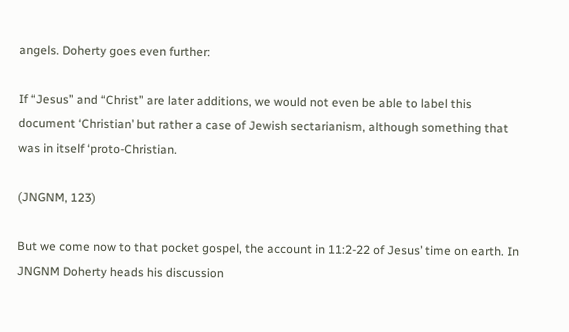angels. Doherty goes even further:

If “Jesus” and “Christ” are later additions, we would not even be able to label this document ‘Christian’ but rather a case of Jewish sectarianism, although something that was in itself ‘proto-Christian.

(JNGNM, 123)

But we come now to that pocket gospel, the account in 11:2-22 of Jesus’ time on earth. In JNGNM Doherty heads his discussion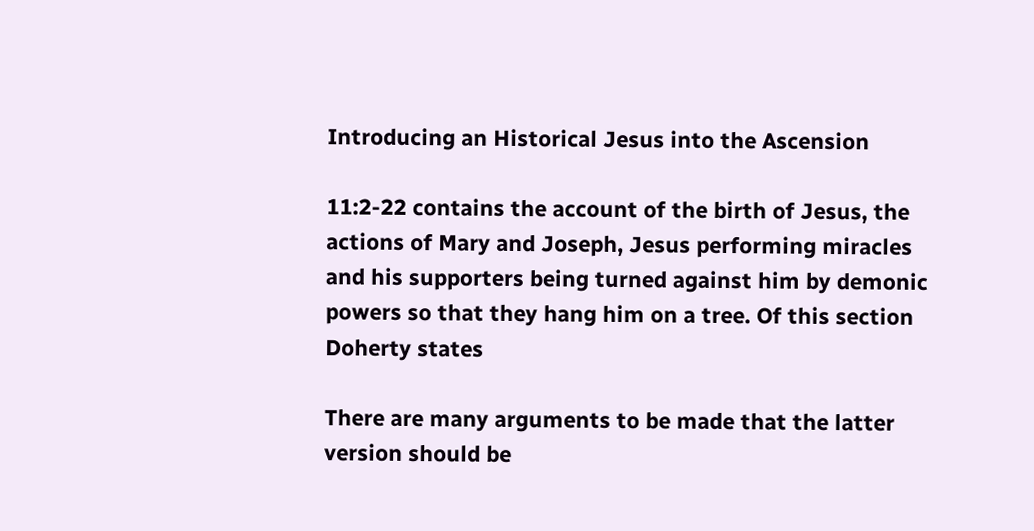Introducing an Historical Jesus into the Ascension

11:2-22 contains the account of the birth of Jesus, the actions of Mary and Joseph, Jesus performing miracles and his supporters being turned against him by demonic powers so that they hang him on a tree. Of this section Doherty states

There are many arguments to be made that the latter version should be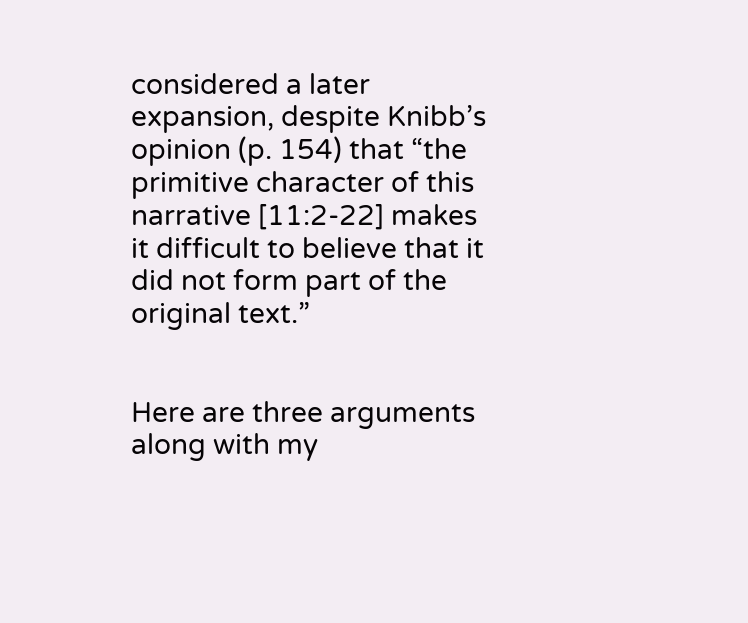considered a later expansion, despite Knibb’s opinion (p. 154) that “the primitive character of this narrative [11:2-22] makes it difficult to believe that it did not form part of the original text.”


Here are three arguments along with my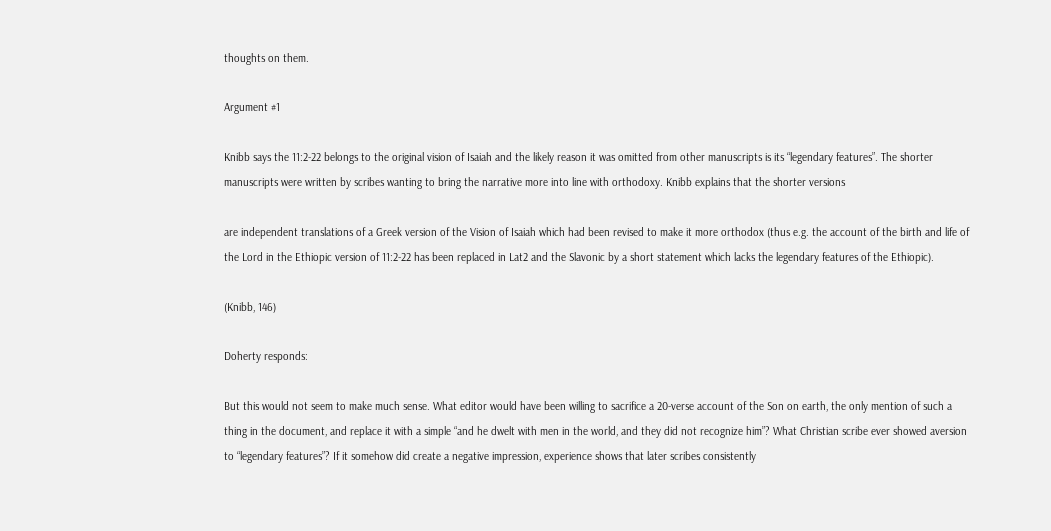thoughts on them.

Argument #1

Knibb says the 11:2-22 belongs to the original vision of Isaiah and the likely reason it was omitted from other manuscripts is its “legendary features”. The shorter manuscripts were written by scribes wanting to bring the narrative more into line with orthodoxy. Knibb explains that the shorter versions

are independent translations of a Greek version of the Vision of Isaiah which had been revised to make it more orthodox (thus e.g. the account of the birth and life of the Lord in the Ethiopic version of 11:2-22 has been replaced in Lat2 and the Slavonic by a short statement which lacks the legendary features of the Ethiopic).

(Knibb, 146)

Doherty responds:

But this would not seem to make much sense. What editor would have been willing to sacrifice a 20-verse account of the Son on earth, the only mention of such a thing in the document, and replace it with a simple “and he dwelt with men in the world, and they did not recognize him”? What Christian scribe ever showed aversion to “legendary features”? If it somehow did create a negative impression, experience shows that later scribes consistently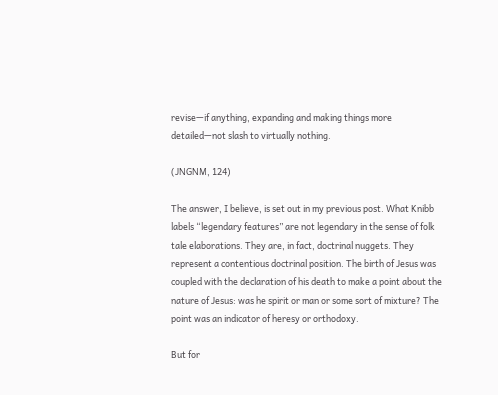revise—if anything, expanding and making things more detailed—not slash to virtually nothing.

(JNGNM, 124)

The answer, I believe, is set out in my previous post. What Knibb labels “legendary features” are not legendary in the sense of folk tale elaborations. They are, in fact, doctrinal nuggets. They represent a contentious doctrinal position. The birth of Jesus was coupled with the declaration of his death to make a point about the nature of Jesus: was he spirit or man or some sort of mixture? The point was an indicator of heresy or orthodoxy.

But for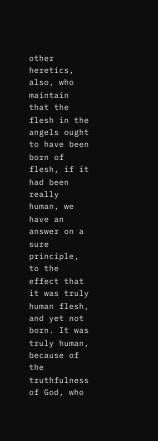other heretics, also, who maintain that the flesh in the angels ought to have been born of flesh, if it had been really human, we have an answer on a sure principle, to the effect that it was truly human flesh, and yet not born. It was truly human, because of the truthfulness of God, who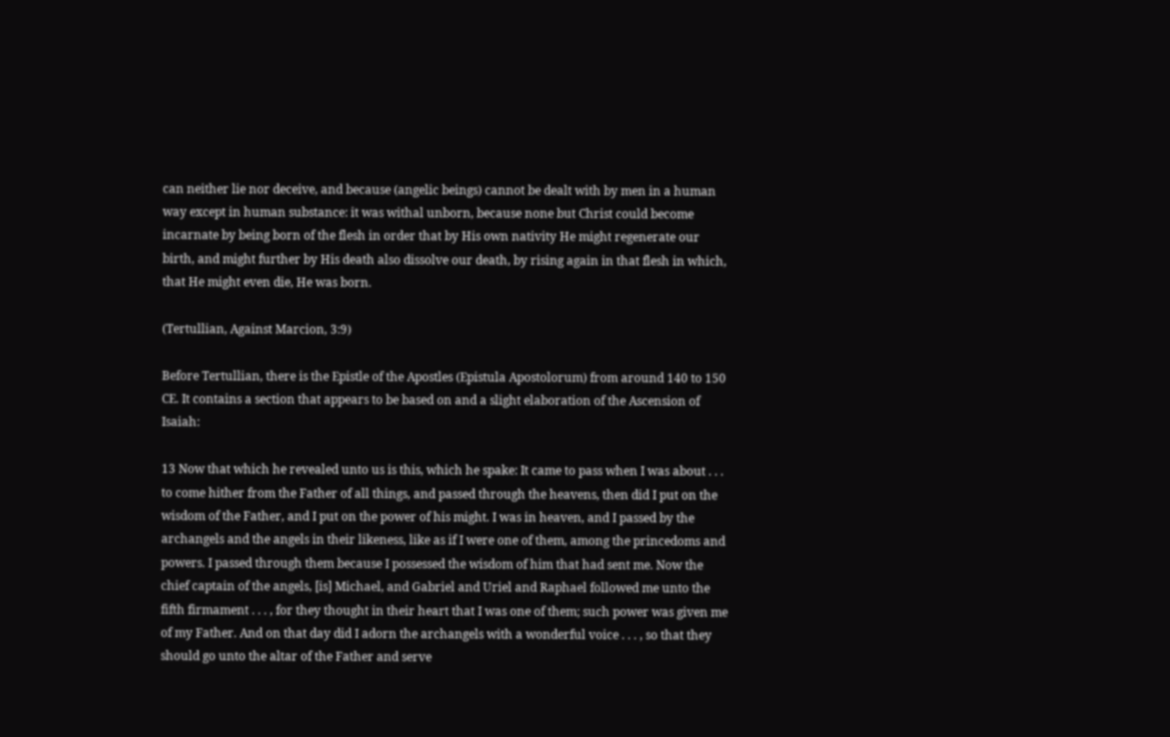can neither lie nor deceive, and because (angelic beings) cannot be dealt with by men in a human way except in human substance: it was withal unborn, because none but Christ could become incarnate by being born of the flesh in order that by His own nativity He might regenerate our birth, and might further by His death also dissolve our death, by rising again in that flesh in which, that He might even die, He was born.

(Tertullian, Against Marcion, 3:9)

Before Tertullian, there is the Epistle of the Apostles (Epistula Apostolorum) from around 140 to 150 CE. It contains a section that appears to be based on and a slight elaboration of the Ascension of Isaiah:

13 Now that which he revealed unto us is this, which he spake: It came to pass when I was about . . . to come hither from the Father of all things, and passed through the heavens, then did I put on the wisdom of the Father, and I put on the power of his might. I was in heaven, and I passed by the archangels and the angels in their likeness, like as if I were one of them, among the princedoms and powers. I passed through them because I possessed the wisdom of him that had sent me. Now the chief captain of the angels, [is] Michael, and Gabriel and Uriel and Raphael followed me unto the fifth firmament . . . , for they thought in their heart that I was one of them; such power was given me of my Father. And on that day did I adorn the archangels with a wonderful voice . . . , so that they should go unto the altar of the Father and serve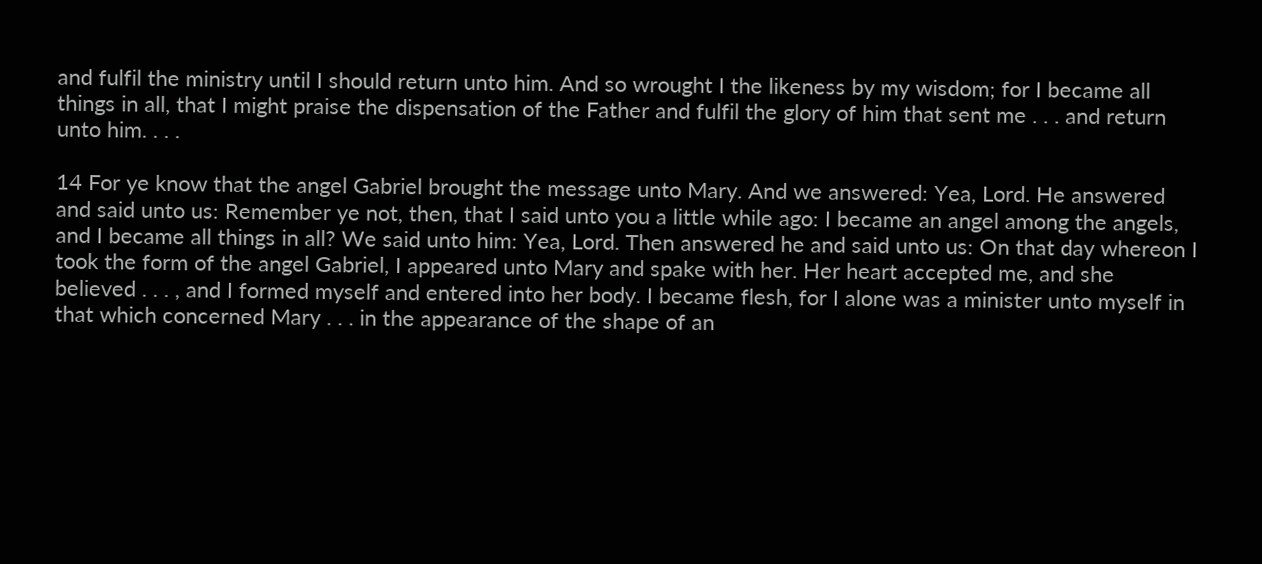and fulfil the ministry until I should return unto him. And so wrought I the likeness by my wisdom; for I became all things in all, that I might praise the dispensation of the Father and fulfil the glory of him that sent me . . . and return unto him. . . .

14 For ye know that the angel Gabriel brought the message unto Mary. And we answered: Yea, Lord. He answered and said unto us: Remember ye not, then, that I said unto you a little while ago: I became an angel among the angels, and I became all things in all? We said unto him: Yea, Lord. Then answered he and said unto us: On that day whereon I took the form of the angel Gabriel, I appeared unto Mary and spake with her. Her heart accepted me, and she believed . . . , and I formed myself and entered into her body. I became flesh, for I alone was a minister unto myself in that which concerned Mary . . . in the appearance of the shape of an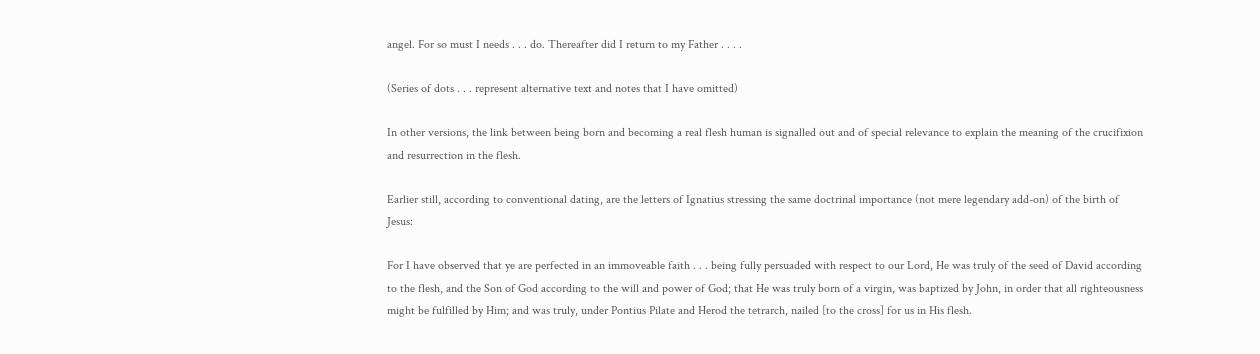angel. For so must I needs . . . do. Thereafter did I return to my Father . . . .

(Series of dots . . . represent alternative text and notes that I have omitted)

In other versions, the link between being born and becoming a real flesh human is signalled out and of special relevance to explain the meaning of the crucifixion and resurrection in the flesh.

Earlier still, according to conventional dating, are the letters of Ignatius stressing the same doctrinal importance (not mere legendary add-on) of the birth of Jesus:

For I have observed that ye are perfected in an immoveable faith . . . being fully persuaded with respect to our Lord, He was truly of the seed of David according to the flesh, and the Son of God according to the will and power of God; that He was truly born of a virgin, was baptized by John, in order that all righteousness might be fulfilled by Him; and was truly, under Pontius Pilate and Herod the tetrarch, nailed [to the cross] for us in His flesh.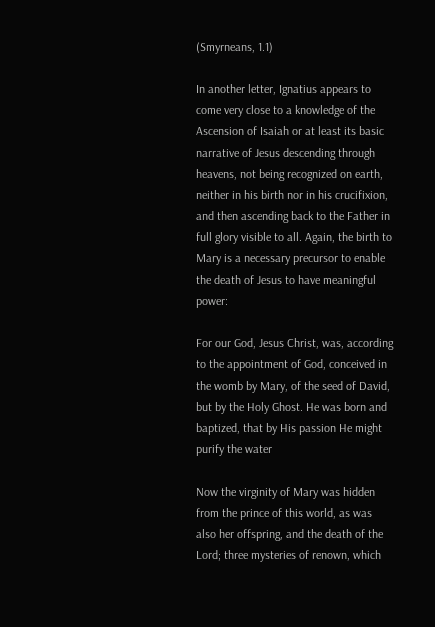(Smyrneans, 1.1)

In another letter, Ignatius appears to come very close to a knowledge of the Ascension of Isaiah or at least its basic narrative of Jesus descending through heavens, not being recognized on earth, neither in his birth nor in his crucifixion, and then ascending back to the Father in full glory visible to all. Again, the birth to Mary is a necessary precursor to enable the death of Jesus to have meaningful power:

For our God, Jesus Christ, was, according to the appointment of God, conceived in the womb by Mary, of the seed of David, but by the Holy Ghost. He was born and baptized, that by His passion He might purify the water

Now the virginity of Mary was hidden from the prince of this world, as was also her offspring, and the death of the Lord; three mysteries of renown, which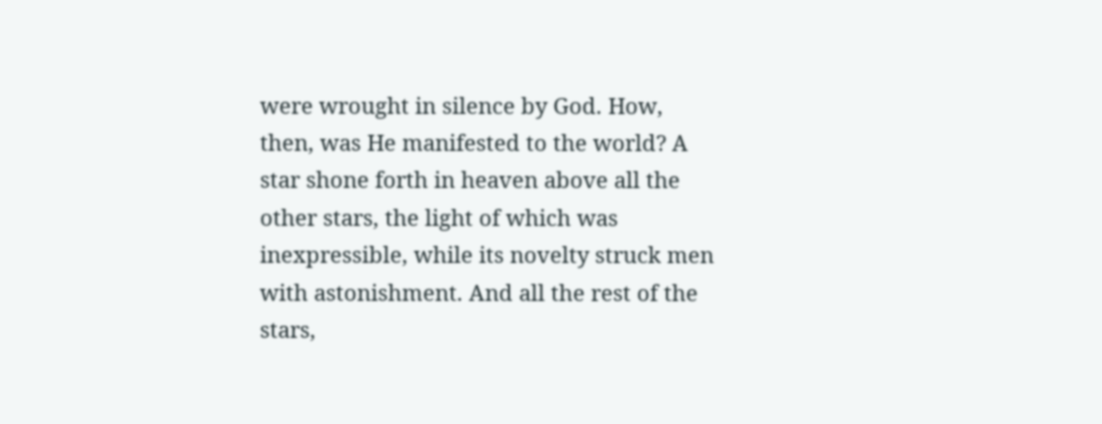were wrought in silence by God. How, then, was He manifested to the world? A star shone forth in heaven above all the other stars, the light of which was inexpressible, while its novelty struck men with astonishment. And all the rest of the stars,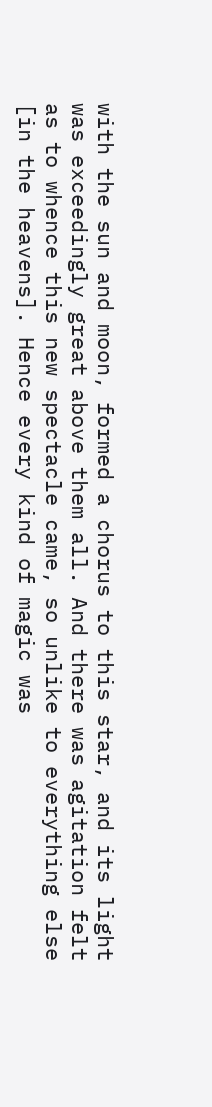with the sun and moon, formed a chorus to this star, and its light was exceedingly great above them all. And there was agitation felt as to whence this new spectacle came, so unlike to everything else [in the heavens]. Hence every kind of magic was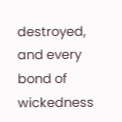destroyed, and every bond of wickedness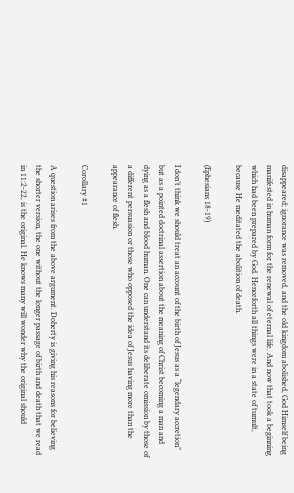disappeared; ignorance was removed, and the old kingdom abolished, God Himself being manifested in human form for the renewal of eternal life. And now that took a beginning which had been prepared by God. Henceforth all things were in a state of tumult, because He meditated the abolition of death.

(Ephesians 18-19)

I don’t think we should treat an account of the birth of Jesus as a “legendary accretion” but as a pointed doctrinal assertion about the meaning of Christ becoming a man and dying as a flesh and blood human. One can understand its deliberate omission by those of a different persuasion or those who opposed the idea of Jesus having more than the appearance of flesh.

Corollary #1

A question arises from the above argument. Doherty is giving his reasons for believing the shorter version, the one without the longer passage of birth and death that we read in 11:2-22, is the original. He knows many will wonder why the original should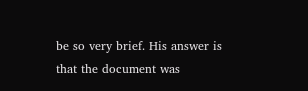be so very brief. His answer is that the document was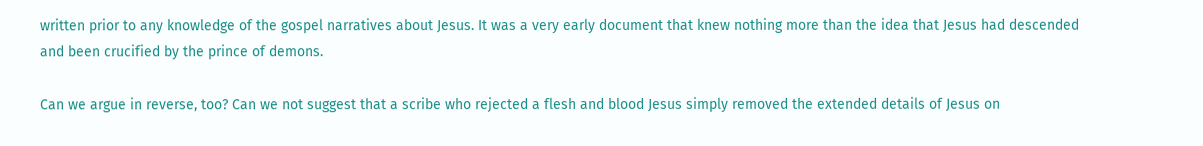written prior to any knowledge of the gospel narratives about Jesus. It was a very early document that knew nothing more than the idea that Jesus had descended and been crucified by the prince of demons.

Can we argue in reverse, too? Can we not suggest that a scribe who rejected a flesh and blood Jesus simply removed the extended details of Jesus on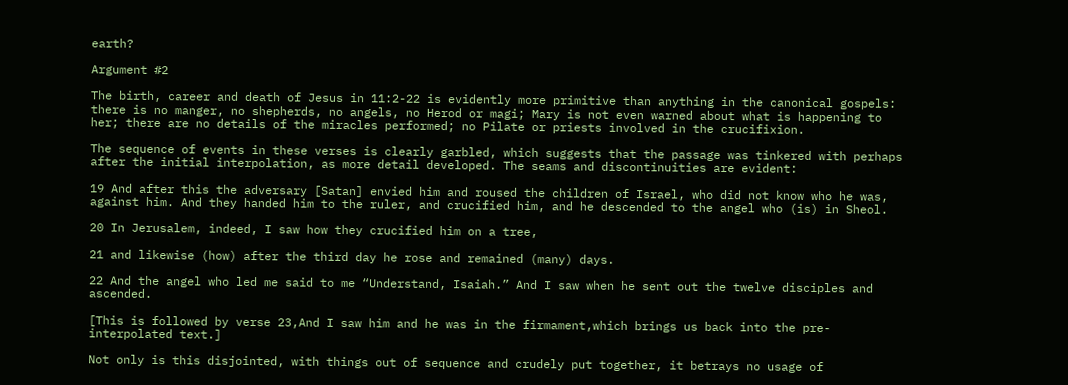earth?

Argument #2

The birth, career and death of Jesus in 11:2-22 is evidently more primitive than anything in the canonical gospels: there is no manger, no shepherds, no angels, no Herod or magi; Mary is not even warned about what is happening to her; there are no details of the miracles performed; no Pilate or priests involved in the crucifixion.

The sequence of events in these verses is clearly garbled, which suggests that the passage was tinkered with perhaps after the initial interpolation, as more detail developed. The seams and discontinuities are evident:

19 And after this the adversary [Satan] envied him and roused the children of Israel, who did not know who he was, against him. And they handed him to the ruler, and crucified him, and he descended to the angel who (is) in Sheol.

20 In Jerusalem, indeed, I saw how they crucified him on a tree,

21 and likewise (how) after the third day he rose and remained (many) days.

22 And the angel who led me said to me “Understand, Isaiah.” And I saw when he sent out the twelve disciples and ascended.

[This is followed by verse 23,And I saw him and he was in the firmament,which brings us back into the pre-interpolated text.]

Not only is this disjointed, with things out of sequence and crudely put together, it betrays no usage of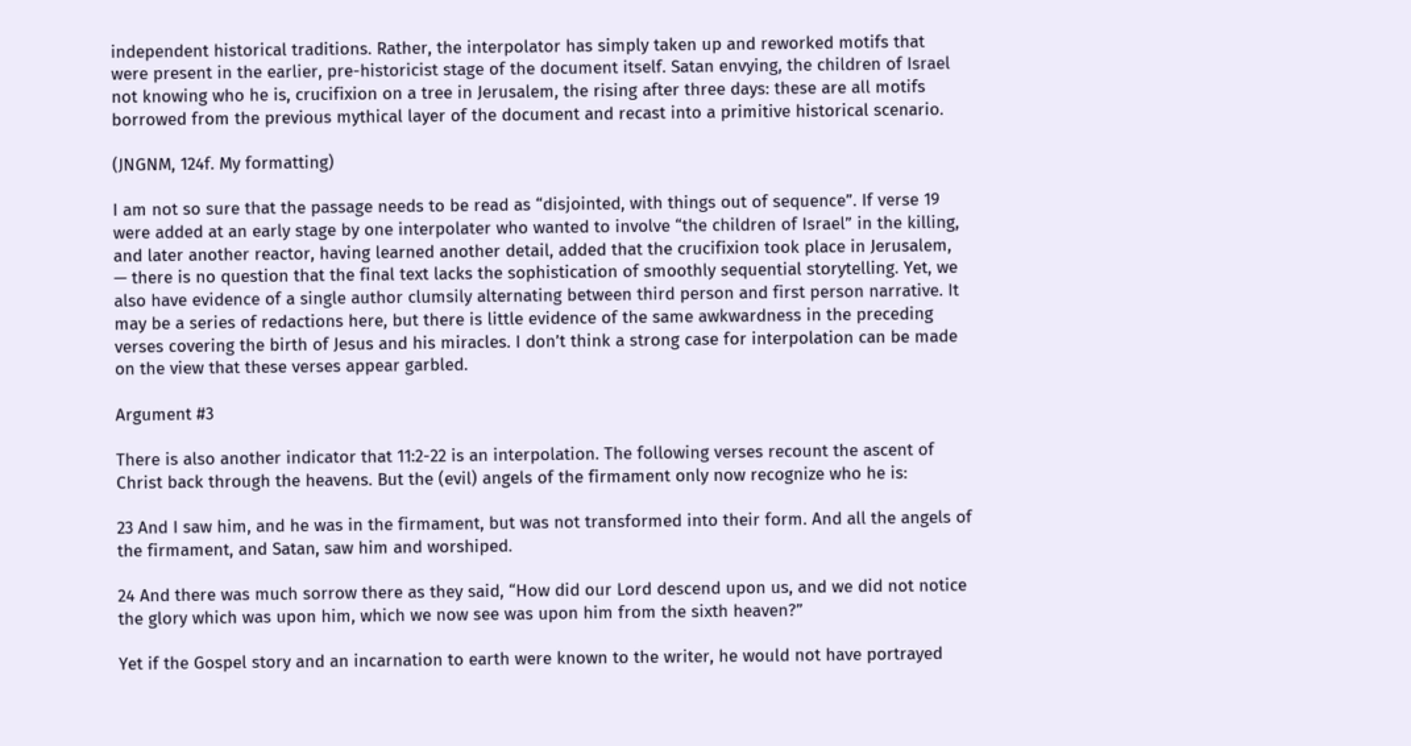independent historical traditions. Rather, the interpolator has simply taken up and reworked motifs that were present in the earlier, pre-historicist stage of the document itself. Satan envying, the children of Israel not knowing who he is, crucifixion on a tree in Jerusalem, the rising after three days: these are all motifs borrowed from the previous mythical layer of the document and recast into a primitive historical scenario.

(JNGNM, 124f. My formatting)

I am not so sure that the passage needs to be read as “disjointed, with things out of sequence”. If verse 19 were added at an early stage by one interpolater who wanted to involve “the children of Israel” in the killing, and later another reactor, having learned another detail, added that the crucifixion took place in Jerusalem, — there is no question that the final text lacks the sophistication of smoothly sequential storytelling. Yet, we also have evidence of a single author clumsily alternating between third person and first person narrative. It may be a series of redactions here, but there is little evidence of the same awkwardness in the preceding verses covering the birth of Jesus and his miracles. I don’t think a strong case for interpolation can be made on the view that these verses appear garbled.

Argument #3

There is also another indicator that 11:2-22 is an interpolation. The following verses recount the ascent of Christ back through the heavens. But the (evil) angels of the firmament only now recognize who he is:

23 And I saw him, and he was in the firmament, but was not transformed into their form. And all the angels of the firmament, and Satan, saw him and worshiped.

24 And there was much sorrow there as they said, “How did our Lord descend upon us, and we did not notice the glory which was upon him, which we now see was upon him from the sixth heaven?”

Yet if the Gospel story and an incarnation to earth were known to the writer, he would not have portrayed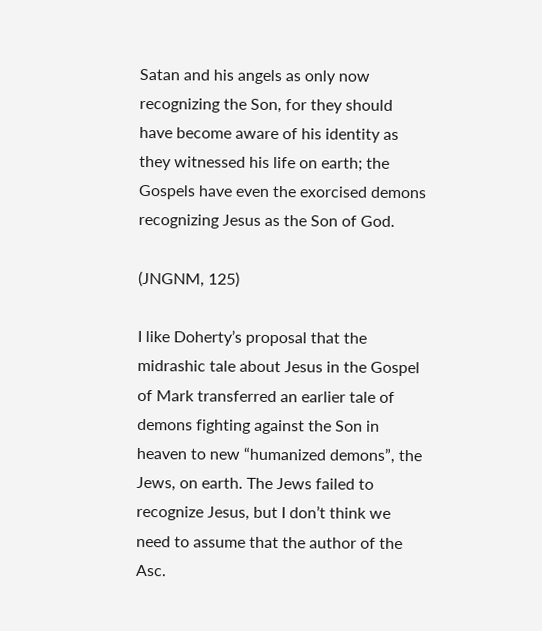Satan and his angels as only now recognizing the Son, for they should have become aware of his identity as they witnessed his life on earth; the Gospels have even the exorcised demons recognizing Jesus as the Son of God.

(JNGNM, 125)

I like Doherty’s proposal that the midrashic tale about Jesus in the Gospel of Mark transferred an earlier tale of demons fighting against the Son in heaven to new “humanized demons”, the Jews, on earth. The Jews failed to recognize Jesus, but I don’t think we need to assume that the author of the Asc.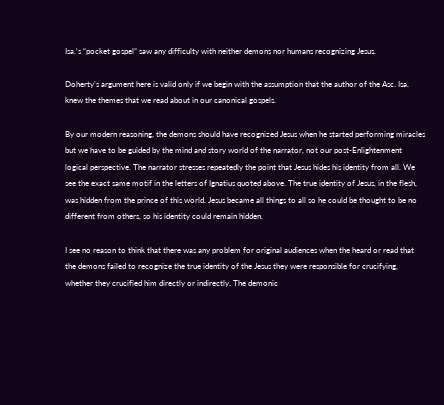Isa.‘s “pocket gospel” saw any difficulty with neither demons nor humans recognizing Jesus.

Doherty’s argument here is valid only if we begin with the assumption that the author of the Asc. Isa. knew the themes that we read about in our canonical gospels.

By our modern reasoning, the demons should have recognized Jesus when he started performing miracles but we have to be guided by the mind and story world of the narrator, not our post-Enlightenment logical perspective. The narrator stresses repeatedly the point that Jesus hides his identity from all. We see the exact same motif in the letters of Ignatius quoted above. The true identity of Jesus, in the flesh, was hidden from the prince of this world. Jesus became all things to all so he could be thought to be no different from others, so his identity could remain hidden.

I see no reason to think that there was any problem for original audiences when the heard or read that the demons failed to recognize the true identity of the Jesus they were responsible for crucifying, whether they crucified him directly or indirectly. The demonic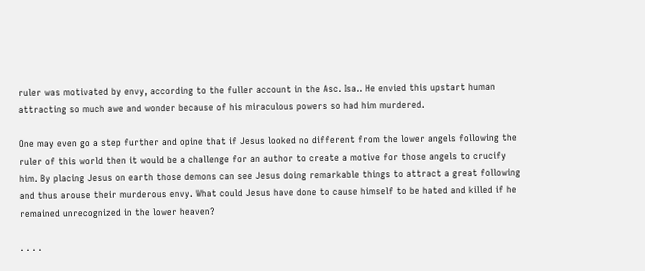ruler was motivated by envy, according to the fuller account in the Asc. Isa.. He envied this upstart human attracting so much awe and wonder because of his miraculous powers so had him murdered.

One may even go a step further and opine that if Jesus looked no different from the lower angels following the ruler of this world then it would be a challenge for an author to create a motive for those angels to crucify him. By placing Jesus on earth those demons can see Jesus doing remarkable things to attract a great following and thus arouse their murderous envy. What could Jesus have done to cause himself to be hated and killed if he remained unrecognized in the lower heaven?

. . . .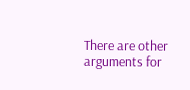There are other arguments for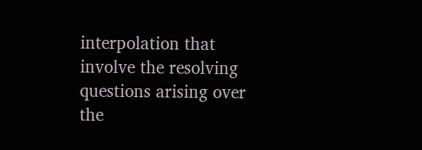interpolation that involve the resolving questions arising over the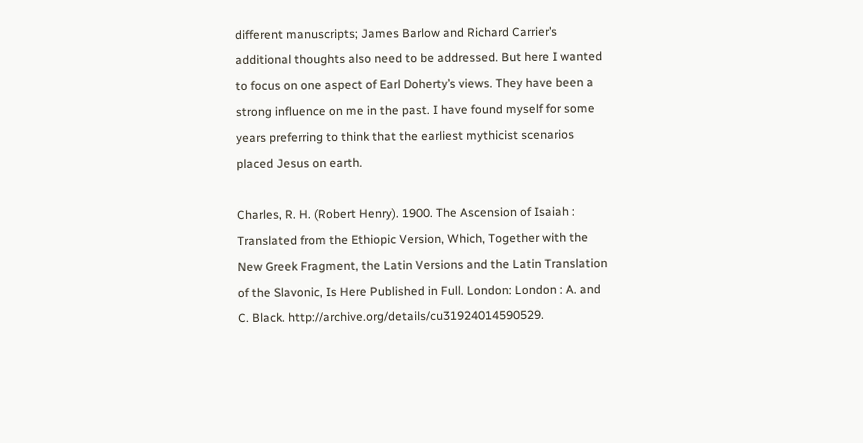different manuscripts; James Barlow and Richard Carrier’s additional thoughts also need to be addressed. But here I wanted to focus on one aspect of Earl Doherty’s views. They have been a strong influence on me in the past. I have found myself for some years preferring to think that the earliest mythicist scenarios placed Jesus on earth.

Charles, R. H. (Robert Henry). 1900. The Ascension of Isaiah : Translated from the Ethiopic Version, Which, Together with the New Greek Fragment, the Latin Versions and the Latin Translation of the Slavonic, Is Here Published in Full. London: London : A. and C. Black. http://archive.org/details/cu31924014590529.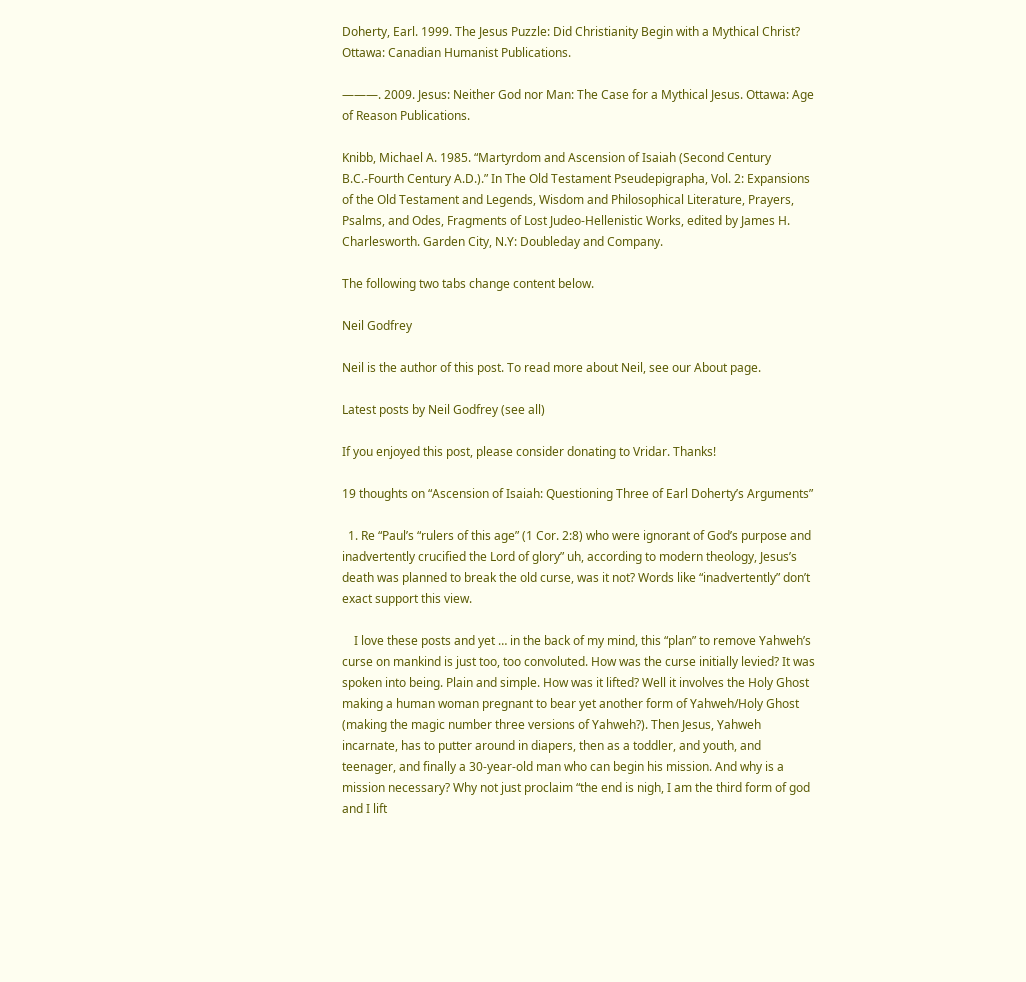Doherty, Earl. 1999. The Jesus Puzzle: Did Christianity Begin with a Mythical Christ? Ottawa: Canadian Humanist Publications.

———. 2009. Jesus: Neither God nor Man: The Case for a Mythical Jesus. Ottawa: Age of Reason Publications.

Knibb, Michael A. 1985. “Martyrdom and Ascension of Isaiah (Second Century B.C.-Fourth Century A.D.).” In The Old Testament Pseudepigrapha, Vol. 2: Expansions of the Old Testament and Legends, Wisdom and Philosophical Literature, Prayers, Psalms, and Odes, Fragments of Lost Judeo-Hellenistic Works, edited by James H. Charlesworth. Garden City, N.Y: Doubleday and Company.

The following two tabs change content below.

Neil Godfrey

Neil is the author of this post. To read more about Neil, see our About page.

Latest posts by Neil Godfrey (see all)

If you enjoyed this post, please consider donating to Vridar. Thanks!

19 thoughts on “Ascension of Isaiah: Questioning Three of Earl Doherty’s Arguments”

  1. Re “Paul’s “rulers of this age” (1 Cor. 2:8) who were ignorant of God’s purpose and inadvertently crucified the Lord of glory” uh, according to modern theology, Jesus’s death was planned to break the old curse, was it not? Words like “inadvertently” don’t exact support this view.

    I love these posts and yet … in the back of my mind, this “plan” to remove Yahweh’s curse on mankind is just too, too convoluted. How was the curse initially levied? It was spoken into being. Plain and simple. How was it lifted? Well it involves the Holy Ghost making a human woman pregnant to bear yet another form of Yahweh/Holy Ghost (making the magic number three versions of Yahweh?). Then Jesus, Yahweh incarnate, has to putter around in diapers, then as a toddler, and youth, and teenager, and finally a 30-year-old man who can begin his mission. And why is a mission necessary? Why not just proclaim “the end is nigh, I am the third form of god and I lift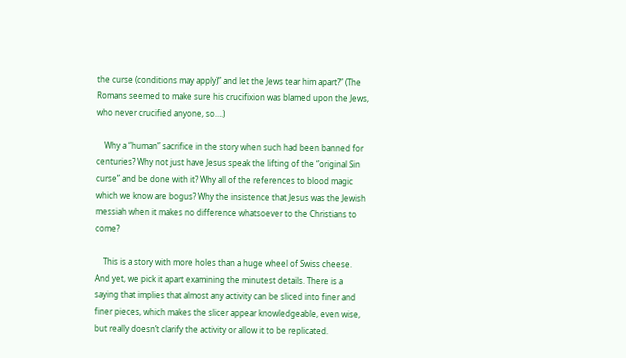the curse (conditions may apply)” and let the Jews tear him apart?” (The Romans seemed to make sure his crucifixion was blamed upon the Jews, who never crucified anyone, so….)

    Why a “human” sacrifice in the story when such had been banned for centuries? Why not just have Jesus speak the lifting of the “original Sin curse” and be done with it? Why all of the references to blood magic which we know are bogus? Why the insistence that Jesus was the Jewish messiah when it makes no difference whatsoever to the Christians to come?

    This is a story with more holes than a huge wheel of Swiss cheese. And yet, we pick it apart examining the minutest details. There is a saying that implies that almost any activity can be sliced into finer and finer pieces, which makes the slicer appear knowledgeable, even wise, but really doesn’t clarify the activity or allow it to be replicated.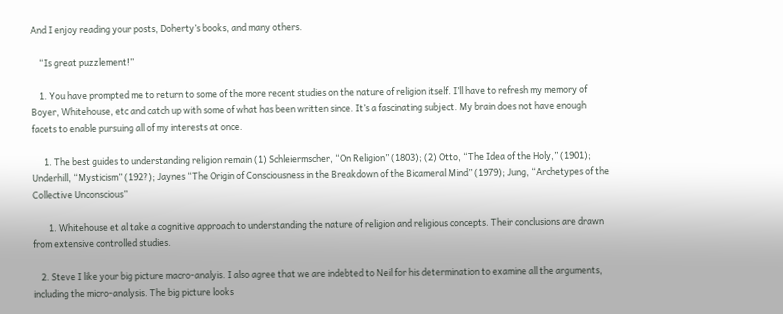And I enjoy reading your posts, Doherty’s books, and many others.

    “Is great puzzlement!”

    1. You have prompted me to return to some of the more recent studies on the nature of religion itself. I’ll have to refresh my memory of Boyer, Whitehouse, etc and catch up with some of what has been written since. It’s a fascinating subject. My brain does not have enough facets to enable pursuing all of my interests at once.

      1. The best guides to understanding religion remain (1) Schleiermscher, “On Religion” (1803); (2) Otto, “The Idea of the Holy,” (1901); Underhill, “Mysticism” (192?); Jaynes “The Origin of Consciousness in the Breakdown of the Bicameral Mind” (1979); Jung, “Archetypes of the Collective Unconscious”

        1. Whitehouse et al take a cognitive approach to understanding the nature of religion and religious concepts. Their conclusions are drawn from extensive controlled studies.

    2. Steve I like your big picture macro-analyis. I also agree that we are indebted to Neil for his determination to examine all the arguments, including the micro-analysis. The big picture looks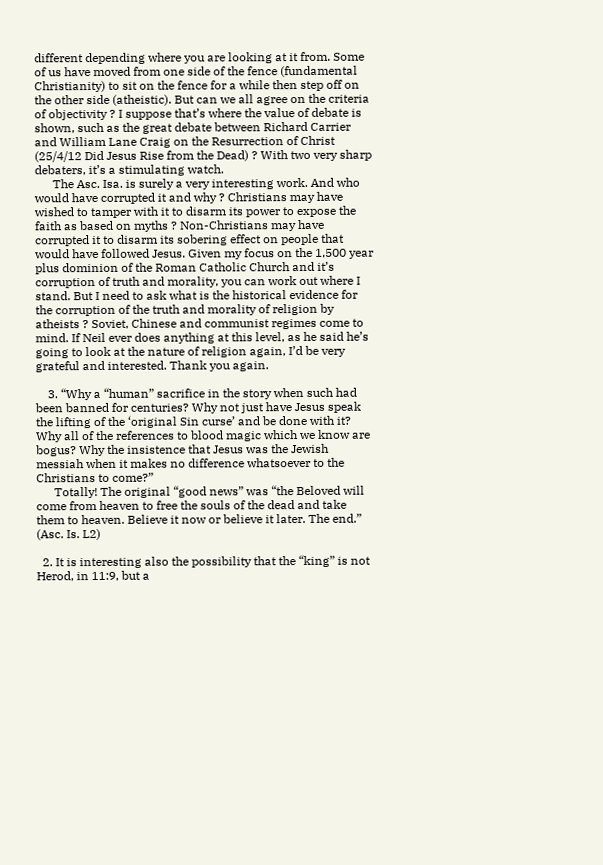different depending where you are looking at it from. Some of us have moved from one side of the fence (fundamental Christianity) to sit on the fence for a while then step off on the other side (atheistic). But can we all agree on the criteria of objectivity ? I suppose that’s where the value of debate is shown, such as the great debate between Richard Carrier and William Lane Craig on the Resurrection of Christ (25/4/12 Did Jesus Rise from the Dead) ? With two very sharp debaters, it’s a stimulating watch.
      The Asc. Isa. is surely a very interesting work. And who would have corrupted it and why ? Christians may have wished to tamper with it to disarm its power to expose the faith as based on myths ? Non-Christians may have corrupted it to disarm its sobering effect on people that would have followed Jesus. Given my focus on the 1,500 year plus dominion of the Roman Catholic Church and it’s corruption of truth and morality, you can work out where I stand. But I need to ask what is the historical evidence for the corruption of the truth and morality of religion by atheists ? Soviet, Chinese and communist regimes come to mind. If Neil ever does anything at this level, as he said he’s going to look at the nature of religion again, I’d be very grateful and interested. Thank you again.

    3. “Why a “human” sacrifice in the story when such had been banned for centuries? Why not just have Jesus speak the lifting of the ‘original Sin curse’ and be done with it? Why all of the references to blood magic which we know are bogus? Why the insistence that Jesus was the Jewish messiah when it makes no difference whatsoever to the Christians to come?”
      Totally! The original “good news” was “the Beloved will come from heaven to free the souls of the dead and take them to heaven. Believe it now or believe it later. The end.” (Asc. Is. L2)

  2. It is interesting also the possibility that the “king” is not Herod, in 11:9, but a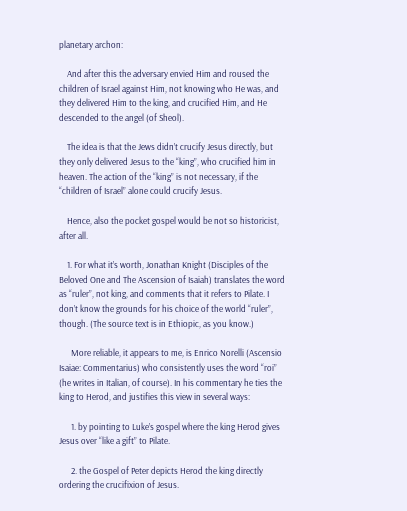planetary archon:

    And after this the adversary envied Him and roused the children of Israel against Him, not knowing who He was, and they delivered Him to the king, and crucified Him, and He descended to the angel (of Sheol).

    The idea is that the Jews didn’t crucify Jesus directly, but they only delivered Jesus to the “king”, who crucified him in heaven. The action of the “king” is not necessary, if the “children of Israel” alone could crucify Jesus.

    Hence, also the pocket gospel would be not so historicist, after all.

    1. For what it’s worth, Jonathan Knight (Disciples of the Beloved One and The Ascension of Isaiah) translates the word as “ruler”, not king, and comments that it refers to Pilate. I don’t know the grounds for his choice of the world “ruler”, though. (The source text is in Ethiopic, as you know.)

      More reliable, it appears to me, is Enrico Norelli (Ascensio Isaiae: Commentarius) who consistently uses the word “roi” (he writes in Italian, of course). In his commentary he ties the king to Herod, and justifies this view in several ways:

      1. by pointing to Luke’s gospel where the king Herod gives Jesus over “like a gift” to Pilate.

      2. the Gospel of Peter depicts Herod the king directly ordering the crucifixion of Jesus.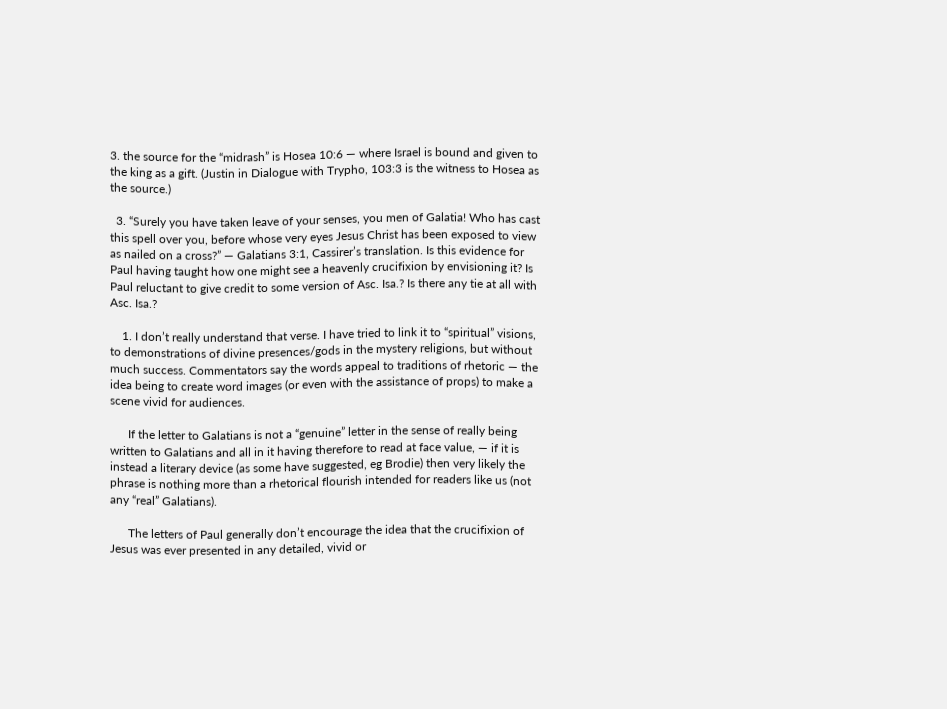3. the source for the “midrash” is Hosea 10:6 — where Israel is bound and given to the king as a gift. (Justin in Dialogue with Trypho, 103:3 is the witness to Hosea as the source.)

  3. “Surely you have taken leave of your senses, you men of Galatia! Who has cast this spell over you, before whose very eyes Jesus Christ has been exposed to view as nailed on a cross?” — Galatians 3:1, Cassirer’s translation. Is this evidence for Paul having taught how one might see a heavenly crucifixion by envisioning it? Is Paul reluctant to give credit to some version of Asc. Isa.? Is there any tie at all with Asc. Isa.?

    1. I don’t really understand that verse. I have tried to link it to “spiritual” visions, to demonstrations of divine presences/gods in the mystery religions, but without much success. Commentators say the words appeal to traditions of rhetoric — the idea being to create word images (or even with the assistance of props) to make a scene vivid for audiences.

      If the letter to Galatians is not a “genuine” letter in the sense of really being written to Galatians and all in it having therefore to read at face value, — if it is instead a literary device (as some have suggested, eg Brodie) then very likely the phrase is nothing more than a rhetorical flourish intended for readers like us (not any “real” Galatians).

      The letters of Paul generally don’t encourage the idea that the crucifixion of Jesus was ever presented in any detailed, vivid or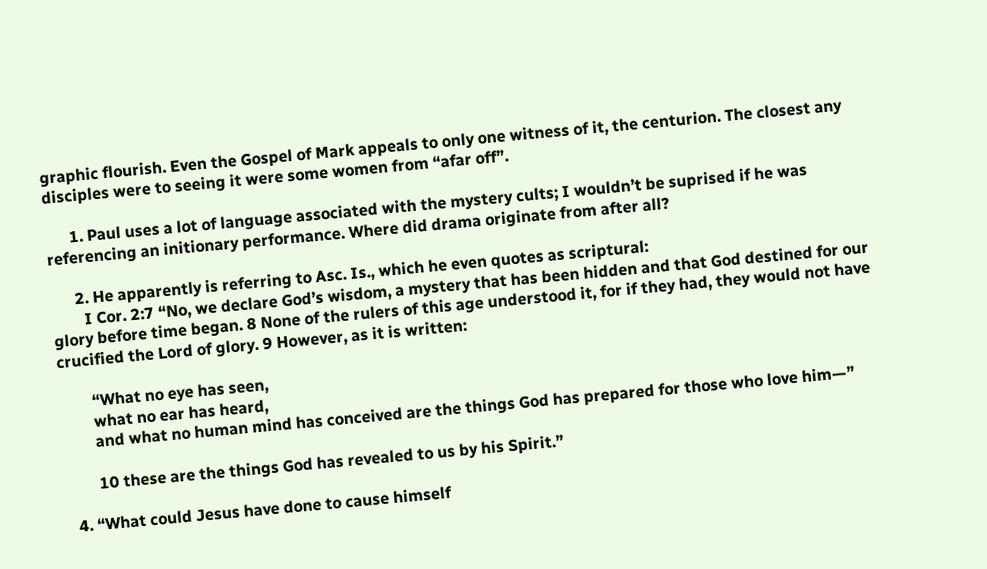graphic flourish. Even the Gospel of Mark appeals to only one witness of it, the centurion. The closest any disciples were to seeing it were some women from “afar off”.

      1. Paul uses a lot of language associated with the mystery cults; I wouldn’t be suprised if he was referencing an initionary performance. Where did drama originate from after all?

      2. He apparently is referring to Asc. Is., which he even quotes as scriptural:
        I Cor. 2:7 “No, we declare God’s wisdom, a mystery that has been hidden and that God destined for our glory before time began. 8 None of the rulers of this age understood it, for if they had, they would not have crucified the Lord of glory. 9 However, as it is written:

        “What no eye has seen,
        what no ear has heard,
        and what no human mind has conceived are the things God has prepared for those who love him—”

        10 these are the things God has revealed to us by his Spirit.”

  4. “What could Jesus have done to cause himself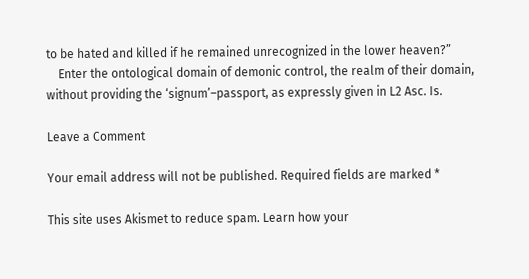to be hated and killed if he remained unrecognized in the lower heaven?”
    Enter the ontological domain of demonic control, the realm of their domain, without providing the ‘signum’–passport, as expressly given in L2 Asc. Is.

Leave a Comment

Your email address will not be published. Required fields are marked *

This site uses Akismet to reduce spam. Learn how your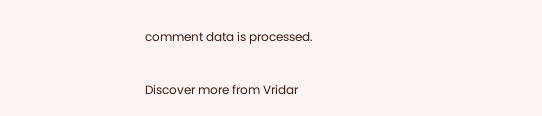comment data is processed.

Discover more from Vridar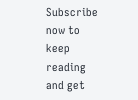Subscribe now to keep reading and get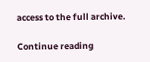access to the full archive.

Continue reading